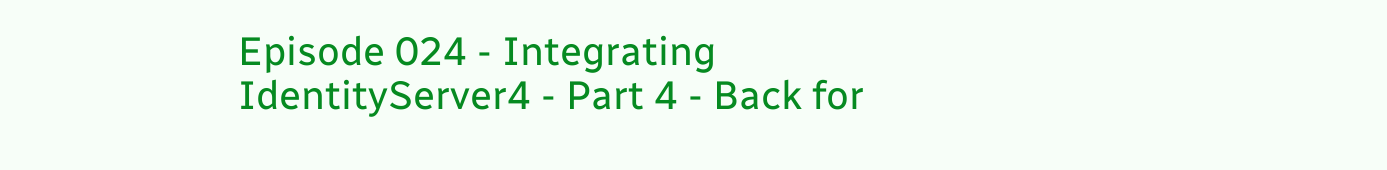Episode 024 - Integrating IdentityServer4 - Part 4 - Back for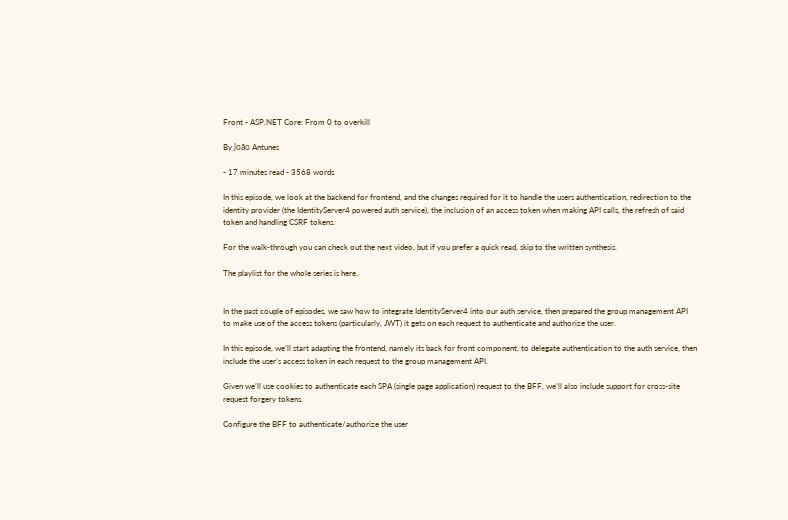Front - ASP.NET Core: From 0 to overkill

By João Antunes

- 17 minutes read - 3568 words

In this episode, we look at the backend for frontend, and the changes required for it to handle the users authentication, redirection to the identity provider (the IdentityServer4 powered auth service), the inclusion of an access token when making API calls, the refresh of said token and handling CSRF tokens.

For the walk-through you can check out the next video, but if you prefer a quick read, skip to the written synthesis.

The playlist for the whole series is here.


In the past couple of episodes, we saw how to integrate IdentityServer4 into our auth service, then prepared the group management API to make use of the access tokens (particularly, JWT) it gets on each request to authenticate and authorize the user.

In this episode, we’ll start adapting the frontend, namely its back for front component, to delegate authentication to the auth service, then include the user’s access token in each request to the group management API.

Given we’ll use cookies to authenticate each SPA (single page application) request to the BFF, we’ll also include support for cross-site request forgery tokens.

Configure the BFF to authenticate/authorize the user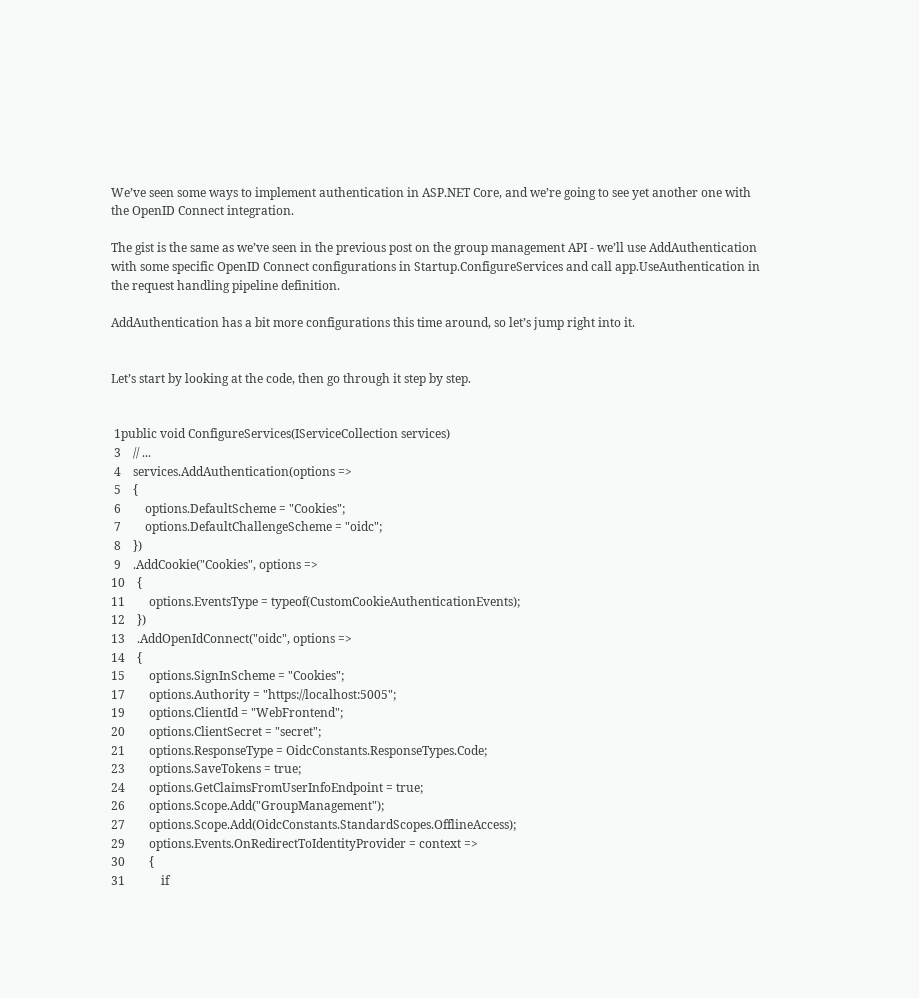We’ve seen some ways to implement authentication in ASP.NET Core, and we’re going to see yet another one with the OpenID Connect integration.

The gist is the same as we’ve seen in the previous post on the group management API - we’ll use AddAuthentication with some specific OpenID Connect configurations in Startup.ConfigureServices and call app.UseAuthentication in the request handling pipeline definition.

AddAuthentication has a bit more configurations this time around, so let’s jump right into it.


Let’s start by looking at the code, then go through it step by step.


 1public void ConfigureServices(IServiceCollection services)
 3    // ...
 4    services.AddAuthentication(options =>
 5    {
 6        options.DefaultScheme = "Cookies";
 7        options.DefaultChallengeScheme = "oidc";
 8    })
 9    .AddCookie("Cookies", options =>
10    {
11        options.EventsType = typeof(CustomCookieAuthenticationEvents);
12    })
13    .AddOpenIdConnect("oidc", options =>
14    {
15        options.SignInScheme = "Cookies";
17        options.Authority = "https://localhost:5005";
19        options.ClientId = "WebFrontend";
20        options.ClientSecret = "secret";
21        options.ResponseType = OidcConstants.ResponseTypes.Code;
23        options.SaveTokens = true;
24        options.GetClaimsFromUserInfoEndpoint = true;
26        options.Scope.Add("GroupManagement");
27        options.Scope.Add(OidcConstants.StandardScopes.OfflineAccess);
29        options.Events.OnRedirectToIdentityProvider = context =>
30        {
31            if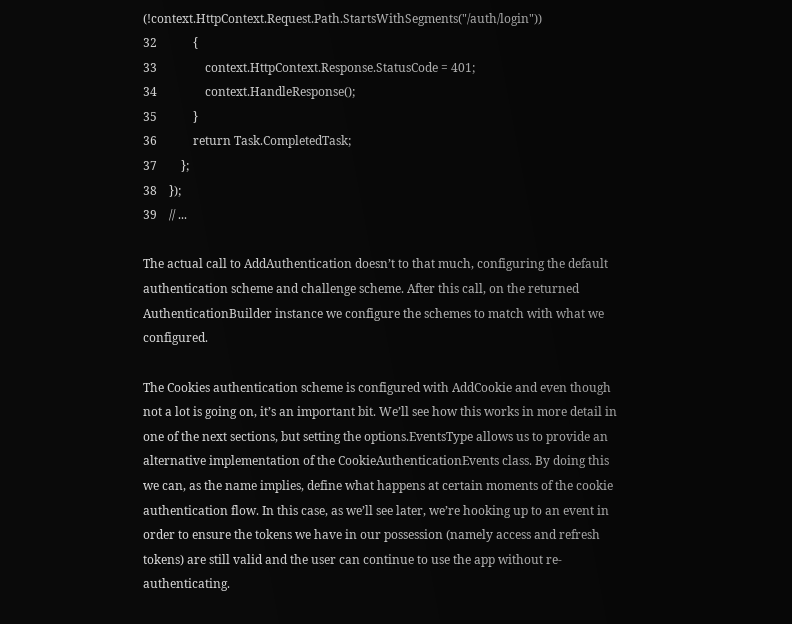(!context.HttpContext.Request.Path.StartsWithSegments("/auth/login"))
32            {
33                context.HttpContext.Response.StatusCode = 401;
34                context.HandleResponse();
35            }
36            return Task.CompletedTask;
37        };
38    });
39    // ...

The actual call to AddAuthentication doesn’t to that much, configuring the default authentication scheme and challenge scheme. After this call, on the returned AuthenticationBuilder instance we configure the schemes to match with what we configured.

The Cookies authentication scheme is configured with AddCookie and even though not a lot is going on, it’s an important bit. We’ll see how this works in more detail in one of the next sections, but setting the options.EventsType allows us to provide an alternative implementation of the CookieAuthenticationEvents class. By doing this we can, as the name implies, define what happens at certain moments of the cookie authentication flow. In this case, as we’ll see later, we’re hooking up to an event in order to ensure the tokens we have in our possession (namely access and refresh tokens) are still valid and the user can continue to use the app without re-authenticating.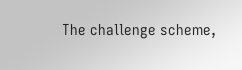The challenge scheme,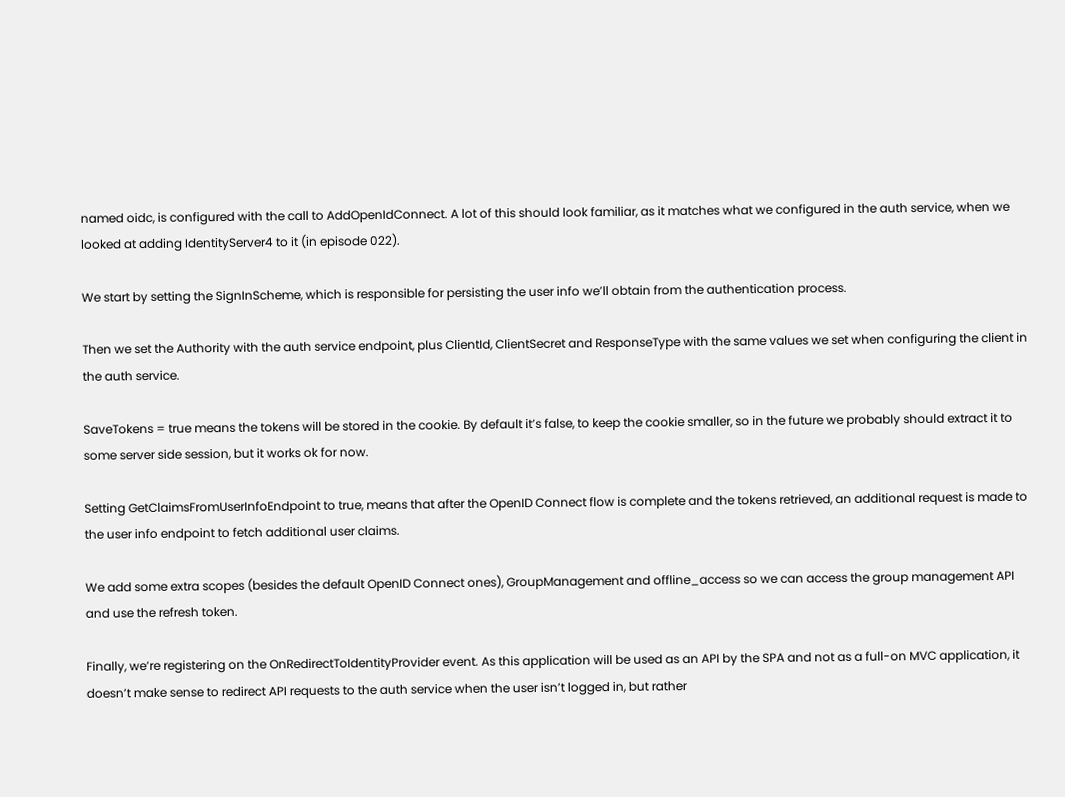named oidc, is configured with the call to AddOpenIdConnect. A lot of this should look familiar, as it matches what we configured in the auth service, when we looked at adding IdentityServer4 to it (in episode 022).

We start by setting the SignInScheme, which is responsible for persisting the user info we’ll obtain from the authentication process.

Then we set the Authority with the auth service endpoint, plus ClientId, ClientSecret and ResponseType with the same values we set when configuring the client in the auth service.

SaveTokens = true means the tokens will be stored in the cookie. By default it’s false, to keep the cookie smaller, so in the future we probably should extract it to some server side session, but it works ok for now.

Setting GetClaimsFromUserInfoEndpoint to true, means that after the OpenID Connect flow is complete and the tokens retrieved, an additional request is made to the user info endpoint to fetch additional user claims.

We add some extra scopes (besides the default OpenID Connect ones), GroupManagement and offline_access so we can access the group management API and use the refresh token.

Finally, we’re registering on the OnRedirectToIdentityProvider event. As this application will be used as an API by the SPA and not as a full-on MVC application, it doesn’t make sense to redirect API requests to the auth service when the user isn’t logged in, but rather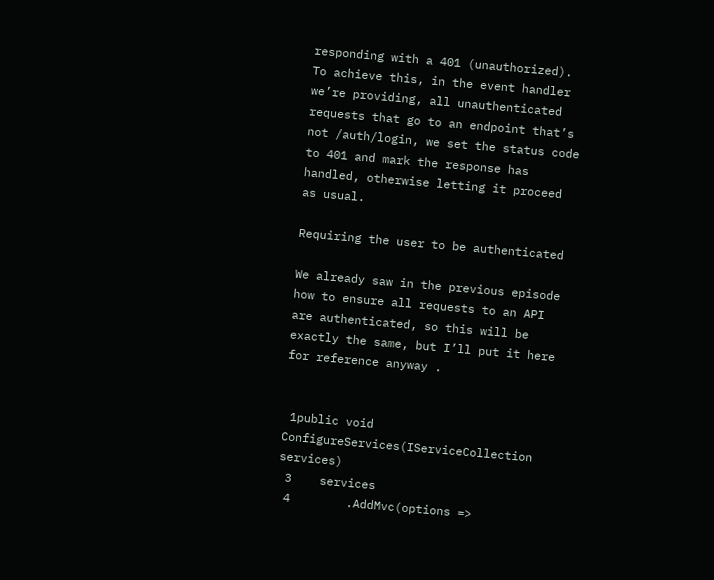responding with a 401 (unauthorized). To achieve this, in the event handler we’re providing, all unauthenticated requests that go to an endpoint that’s not /auth/login, we set the status code to 401 and mark the response has handled, otherwise letting it proceed as usual.

Requiring the user to be authenticated

We already saw in the previous episode how to ensure all requests to an API are authenticated, so this will be exactly the same, but I’ll put it here for reference anyway .


 1public void ConfigureServices(IServiceCollection services)
 3    services
 4        .AddMvc(options =>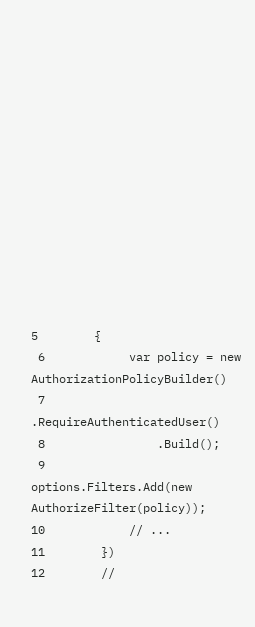5        {
 6            var policy = new AuthorizationPolicyBuilder()
 7                .RequireAuthenticatedUser()
 8                .Build();
 9            options.Filters.Add(new AuthorizeFilter(policy));
10            // ...
11        })
12        //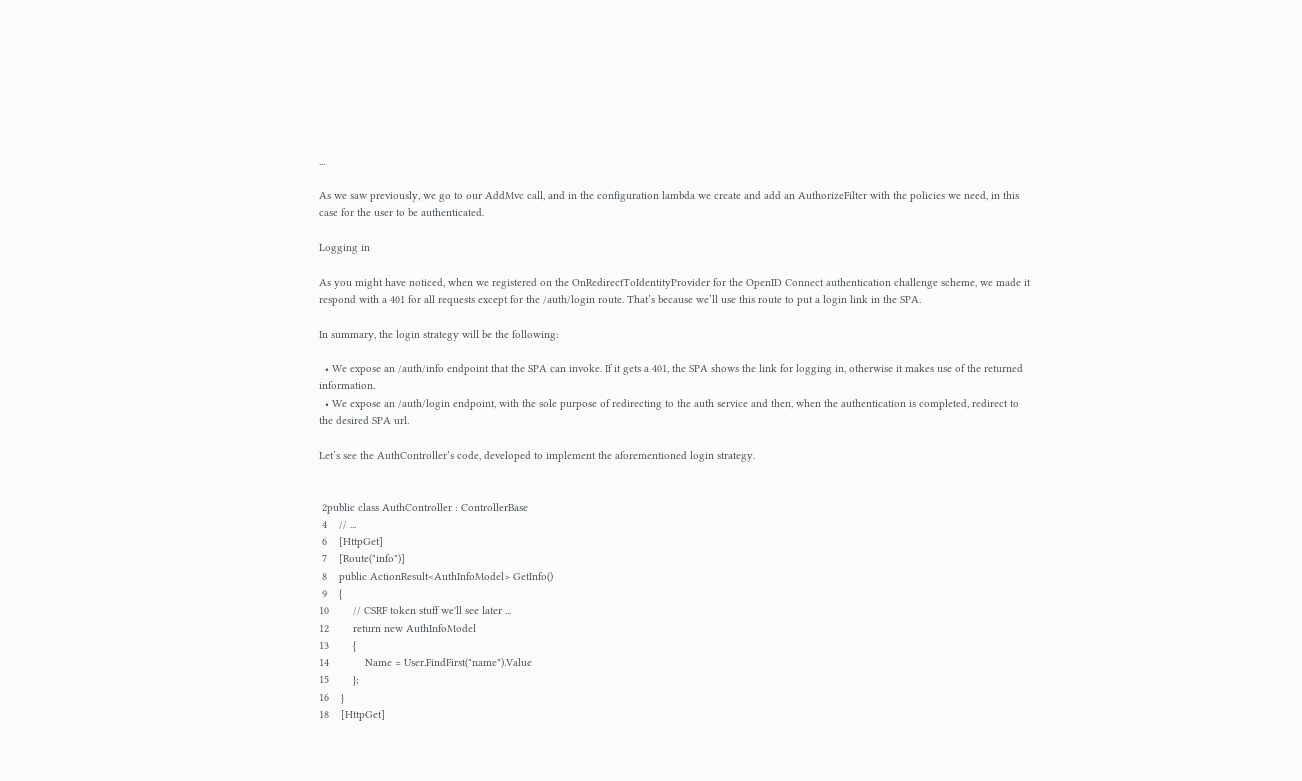...

As we saw previously, we go to our AddMvc call, and in the configuration lambda we create and add an AuthorizeFilter with the policies we need, in this case for the user to be authenticated.

Logging in

As you might have noticed, when we registered on the OnRedirectToIdentityProvider for the OpenID Connect authentication challenge scheme, we made it respond with a 401 for all requests except for the /auth/login route. That’s because we’ll use this route to put a login link in the SPA.

In summary, the login strategy will be the following:

  • We expose an /auth/info endpoint that the SPA can invoke. If it gets a 401, the SPA shows the link for logging in, otherwise it makes use of the returned information.
  • We expose an /auth/login endpoint, with the sole purpose of redirecting to the auth service and then, when the authentication is completed, redirect to the desired SPA url.

Let’s see the AuthController’s code, developed to implement the aforementioned login strategy.


 2public class AuthController : ControllerBase
 4    // ...
 6    [HttpGet]
 7    [Route("info")]
 8    public ActionResult<AuthInfoModel> GetInfo()
 9    {
10        // CSRF token stuff we'll see later ...
12        return new AuthInfoModel
13        {
14            Name = User.FindFirst("name").Value
15        };
16    }
18    [HttpGet]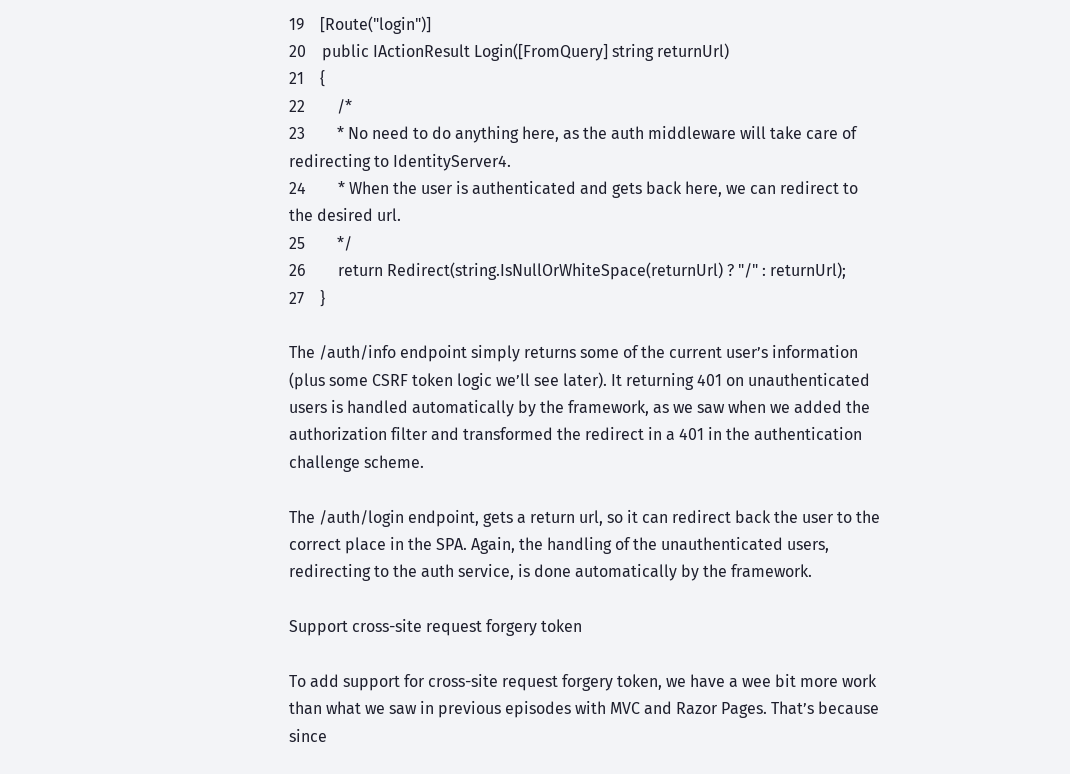19    [Route("login")]
20    public IActionResult Login([FromQuery] string returnUrl)
21    {
22        /*
23        * No need to do anything here, as the auth middleware will take care of redirecting to IdentityServer4.
24        * When the user is authenticated and gets back here, we can redirect to the desired url.
25        */
26        return Redirect(string.IsNullOrWhiteSpace(returnUrl) ? "/" : returnUrl);
27    }

The /auth/info endpoint simply returns some of the current user’s information (plus some CSRF token logic we’ll see later). It returning 401 on unauthenticated users is handled automatically by the framework, as we saw when we added the authorization filter and transformed the redirect in a 401 in the authentication challenge scheme.

The /auth/login endpoint, gets a return url, so it can redirect back the user to the correct place in the SPA. Again, the handling of the unauthenticated users, redirecting to the auth service, is done automatically by the framework.

Support cross-site request forgery token

To add support for cross-site request forgery token, we have a wee bit more work than what we saw in previous episodes with MVC and Razor Pages. That’s because since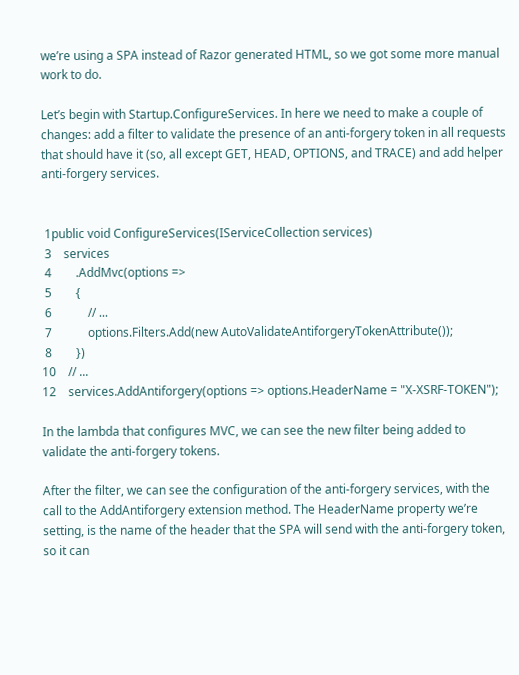we’re using a SPA instead of Razor generated HTML, so we got some more manual work to do.

Let’s begin with Startup.ConfigureServices. In here we need to make a couple of changes: add a filter to validate the presence of an anti-forgery token in all requests that should have it (so, all except GET, HEAD, OPTIONS, and TRACE) and add helper anti-forgery services.


 1public void ConfigureServices(IServiceCollection services)
 3    services
 4        .AddMvc(options =>
 5        {
 6            // ...
 7            options.Filters.Add(new AutoValidateAntiforgeryTokenAttribute());
 8        })
10    // ...
12    services.AddAntiforgery(options => options.HeaderName = "X-XSRF-TOKEN");

In the lambda that configures MVC, we can see the new filter being added to validate the anti-forgery tokens.

After the filter, we can see the configuration of the anti-forgery services, with the call to the AddAntiforgery extension method. The HeaderName property we’re setting, is the name of the header that the SPA will send with the anti-forgery token, so it can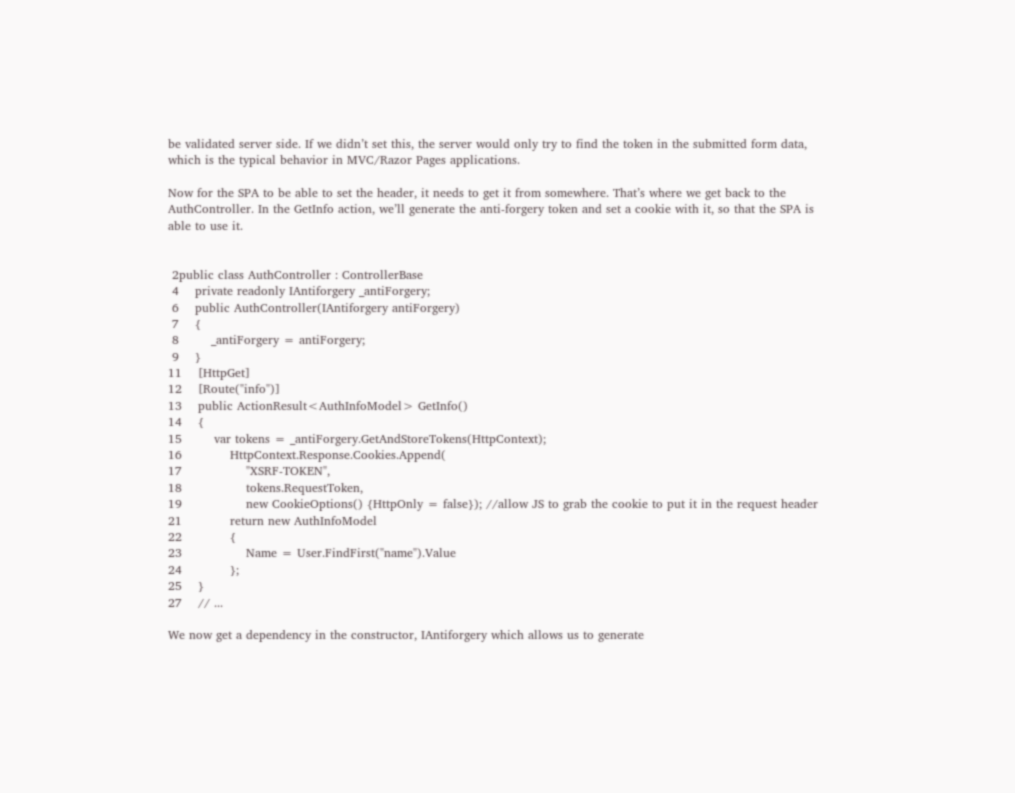be validated server side. If we didn’t set this, the server would only try to find the token in the submitted form data, which is the typical behavior in MVC/Razor Pages applications.

Now for the SPA to be able to set the header, it needs to get it from somewhere. That’s where we get back to the AuthController. In the GetInfo action, we’ll generate the anti-forgery token and set a cookie with it, so that the SPA is able to use it.


 2public class AuthController : ControllerBase
 4    private readonly IAntiforgery _antiForgery;
 6    public AuthController(IAntiforgery antiForgery)
 7    {
 8        _antiForgery = antiForgery;
 9    }
11    [HttpGet]
12    [Route("info")]
13    public ActionResult<AuthInfoModel> GetInfo()
14    {
15        var tokens = _antiForgery.GetAndStoreTokens(HttpContext);
16            HttpContext.Response.Cookies.Append(
17                "XSRF-TOKEN",
18                tokens.RequestToken,
19                new CookieOptions() {HttpOnly = false}); //allow JS to grab the cookie to put it in the request header
21            return new AuthInfoModel
22            {
23                Name = User.FindFirst("name").Value
24            };
25    }
27    // ...

We now get a dependency in the constructor, IAntiforgery which allows us to generate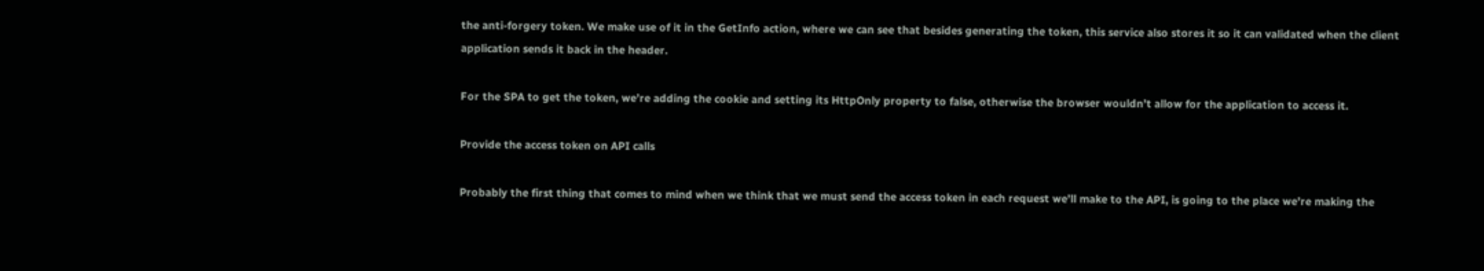the anti-forgery token. We make use of it in the GetInfo action, where we can see that besides generating the token, this service also stores it so it can validated when the client application sends it back in the header.

For the SPA to get the token, we’re adding the cookie and setting its HttpOnly property to false, otherwise the browser wouldn’t allow for the application to access it.

Provide the access token on API calls

Probably the first thing that comes to mind when we think that we must send the access token in each request we’ll make to the API, is going to the place we’re making the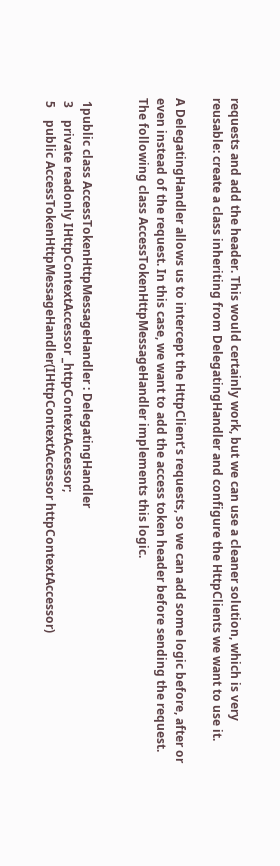requests and add the header. This would certainly work, but we can use a cleaner solution, which is very reusable: create a class inheriting from DelegatingHandler and configure the HttpClients we want to use it.

A DelegatingHandler allows us to intercept the HttpClient’s requests, so we can add some logic before, after or even instead of the request. In this case, we want to add the access token header before sending the request. The following class AccessTokenHttpMessageHandler implements this logic.


 1public class AccessTokenHttpMessageHandler : DelegatingHandler
 3    private readonly IHttpContextAccessor _httpContextAccessor;
 5    public AccessTokenHttpMessageHandler(IHttpContextAccessor httpContextAccessor)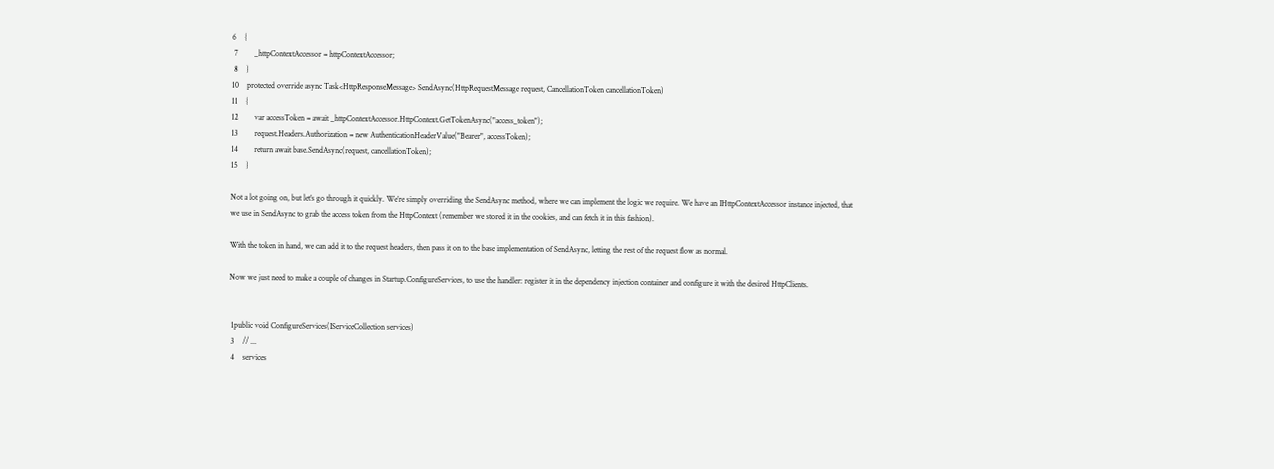6    {
 7        _httpContextAccessor = httpContextAccessor;
 8    }
10    protected override async Task<HttpResponseMessage> SendAsync(HttpRequestMessage request, CancellationToken cancellationToken)
11    {
12        var accessToken = await _httpContextAccessor.HttpContext.GetTokenAsync("access_token");
13        request.Headers.Authorization = new AuthenticationHeaderValue("Bearer", accessToken);
14        return await base.SendAsync(request, cancellationToken);
15    }

Not a lot going on, but let’s go through it quickly. We’re simply overriding the SendAsync method, where we can implement the logic we require. We have an IHttpContextAccessor instance injected, that we use in SendAsync to grab the access token from the HttpContext (remember we stored it in the cookies, and can fetch it in this fashion).

With the token in hand, we can add it to the request headers, then pass it on to the base implementation of SendAsync, letting the rest of the request flow as normal.

Now we just need to make a couple of changes in Startup.ConfigureServices, to use the handler: register it in the dependency injection container and configure it with the desired HttpClients.


 1public void ConfigureServices(IServiceCollection services)
 3    // ...
 4    services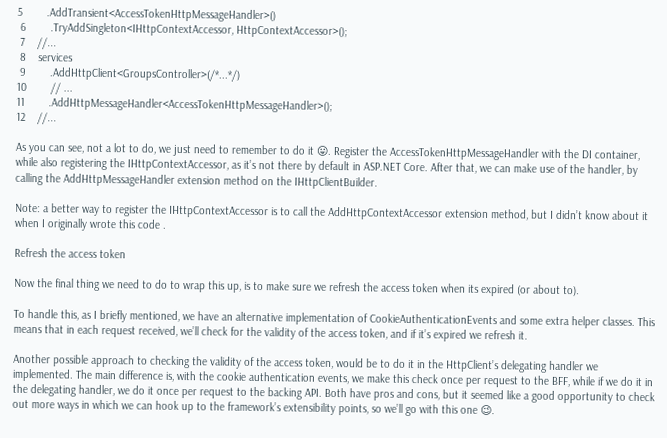5        .AddTransient<AccessTokenHttpMessageHandler>()
 6        .TryAddSingleton<IHttpContextAccessor, HttpContextAccessor>();
 7    //...
 8    services
 9        .AddHttpClient<GroupsController>(/*...*/)
10        // ...
11        .AddHttpMessageHandler<AccessTokenHttpMessageHandler>();
12    //...

As you can see, not a lot to do, we just need to remember to do it 😛. Register the AccessTokenHttpMessageHandler with the DI container, while also registering the IHttpContextAccessor, as it’s not there by default in ASP.NET Core. After that, we can make use of the handler, by calling the AddHttpMessageHandler extension method on the IHttpClientBuilder.

Note: a better way to register the IHttpContextAccessor is to call the AddHttpContextAccessor extension method, but I didn’t know about it when I originally wrote this code .

Refresh the access token

Now the final thing we need to do to wrap this up, is to make sure we refresh the access token when its expired (or about to).

To handle this, as I briefly mentioned, we have an alternative implementation of CookieAuthenticationEvents and some extra helper classes. This means that in each request received, we’ll check for the validity of the access token, and if it’s expired we refresh it.

Another possible approach to checking the validity of the access token, would be to do it in the HttpClient’s delegating handler we implemented. The main difference is, with the cookie authentication events, we make this check once per request to the BFF, while if we do it in the delegating handler, we do it once per request to the backing API. Both have pros and cons, but it seemed like a good opportunity to check out more ways in which we can hook up to the framework’s extensibility points, so we’ll go with this one 😉.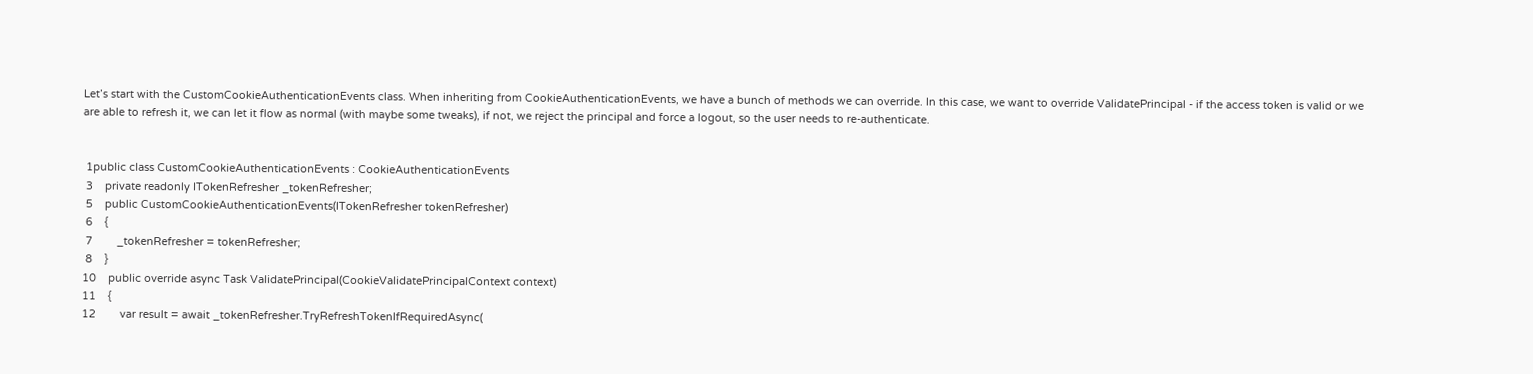Let’s start with the CustomCookieAuthenticationEvents class. When inheriting from CookieAuthenticationEvents, we have a bunch of methods we can override. In this case, we want to override ValidatePrincipal - if the access token is valid or we are able to refresh it, we can let it flow as normal (with maybe some tweaks), if not, we reject the principal and force a logout, so the user needs to re-authenticate.


 1public class CustomCookieAuthenticationEvents : CookieAuthenticationEvents
 3    private readonly ITokenRefresher _tokenRefresher;
 5    public CustomCookieAuthenticationEvents(ITokenRefresher tokenRefresher)
 6    {
 7        _tokenRefresher = tokenRefresher;
 8    }
10    public override async Task ValidatePrincipal(CookieValidatePrincipalContext context)
11    {
12        var result = await _tokenRefresher.TryRefreshTokenIfRequiredAsync(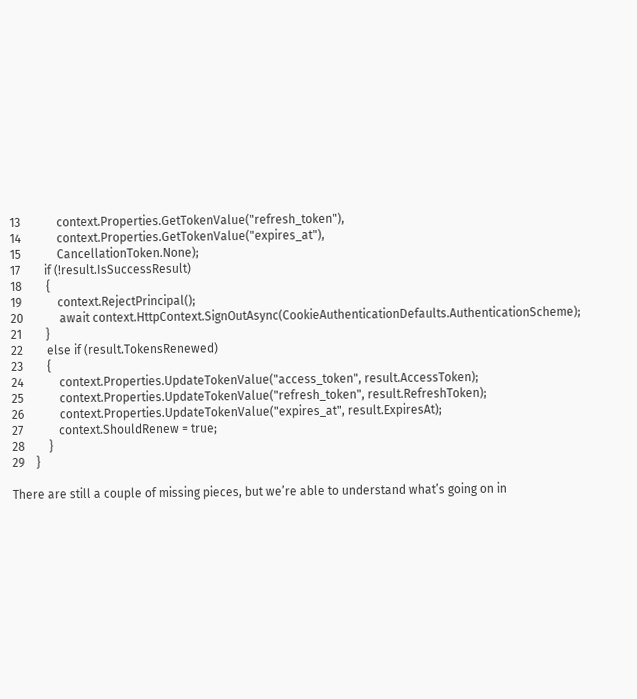13            context.Properties.GetTokenValue("refresh_token"),
14            context.Properties.GetTokenValue("expires_at"),
15            CancellationToken.None);
17        if (!result.IsSuccessResult)
18        {
19            context.RejectPrincipal();
20            await context.HttpContext.SignOutAsync(CookieAuthenticationDefaults.AuthenticationScheme);
21        }
22        else if (result.TokensRenewed)
23        {
24            context.Properties.UpdateTokenValue("access_token", result.AccessToken);
25            context.Properties.UpdateTokenValue("refresh_token", result.RefreshToken);
26            context.Properties.UpdateTokenValue("expires_at", result.ExpiresAt);
27            context.ShouldRenew = true;
28        }
29    }

There are still a couple of missing pieces, but we’re able to understand what’s going on in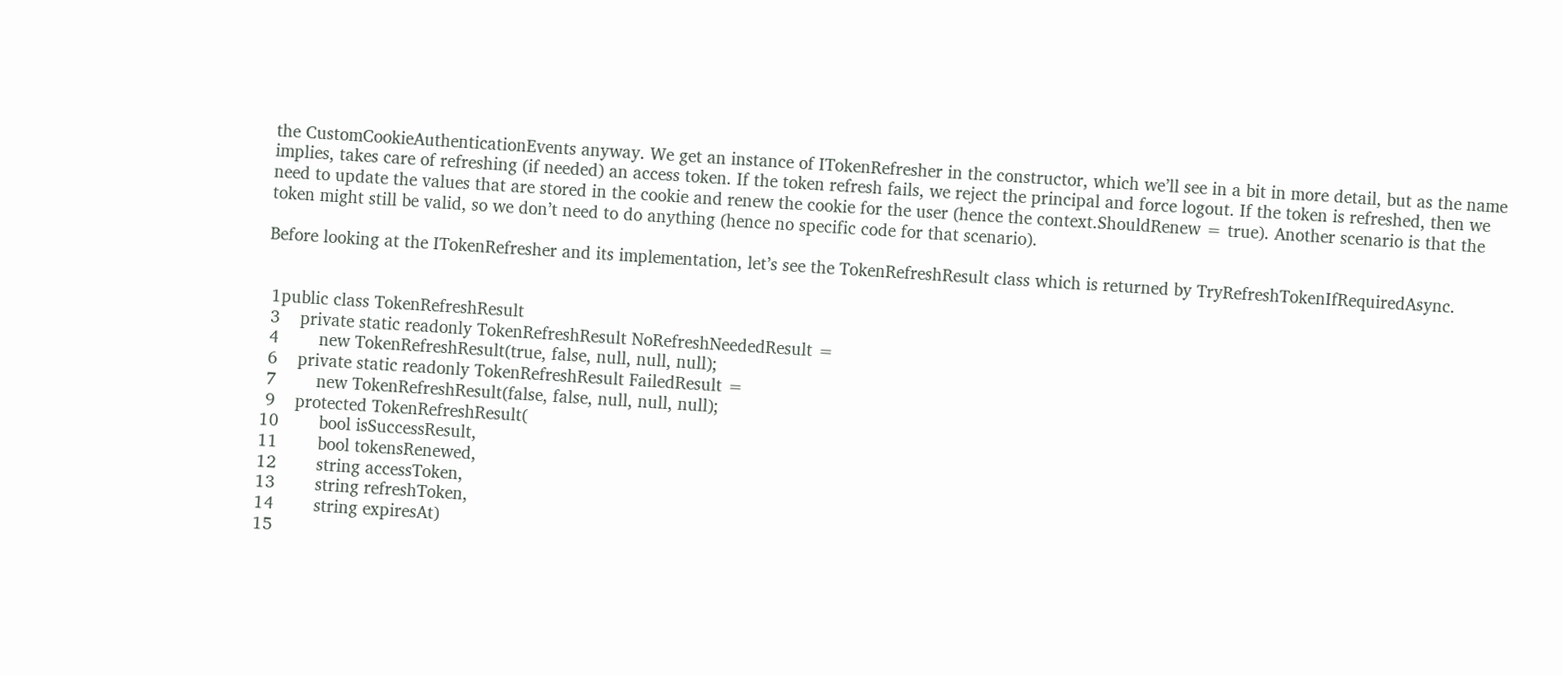the CustomCookieAuthenticationEvents anyway. We get an instance of ITokenRefresher in the constructor, which we’ll see in a bit in more detail, but as the name implies, takes care of refreshing (if needed) an access token. If the token refresh fails, we reject the principal and force logout. If the token is refreshed, then we need to update the values that are stored in the cookie and renew the cookie for the user (hence the context.ShouldRenew = true). Another scenario is that the token might still be valid, so we don’t need to do anything (hence no specific code for that scenario).

Before looking at the ITokenRefresher and its implementation, let’s see the TokenRefreshResult class which is returned by TryRefreshTokenIfRequiredAsync.


 1public class TokenRefreshResult
 3    private static readonly TokenRefreshResult NoRefreshNeededResult =
 4        new TokenRefreshResult(true, false, null, null, null);
 6    private static readonly TokenRefreshResult FailedResult =
 7        new TokenRefreshResult(false, false, null, null, null);
 9    protected TokenRefreshResult(
10        bool isSuccessResult,
11        bool tokensRenewed,
12        string accessToken,
13        string refreshToken,
14        string expiresAt)
15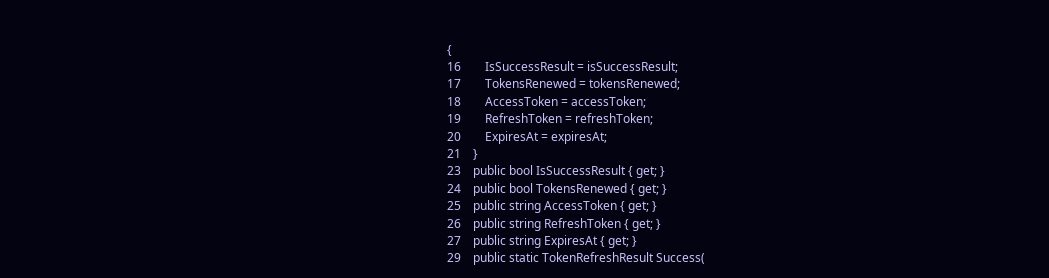{
16        IsSuccessResult = isSuccessResult;
17        TokensRenewed = tokensRenewed;
18        AccessToken = accessToken;
19        RefreshToken = refreshToken;
20        ExpiresAt = expiresAt;
21    }
23    public bool IsSuccessResult { get; }
24    public bool TokensRenewed { get; }
25    public string AccessToken { get; }
26    public string RefreshToken { get; }
27    public string ExpiresAt { get; }
29    public static TokenRefreshResult Success(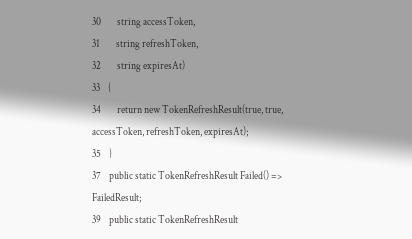30        string accessToken,
31        string refreshToken,
32        string expiresAt)
33    {
34        return new TokenRefreshResult(true, true, accessToken, refreshToken, expiresAt);
35    }
37    public static TokenRefreshResult Failed() => FailedResult;
39    public static TokenRefreshResult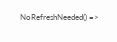NoRefreshNeeded() =>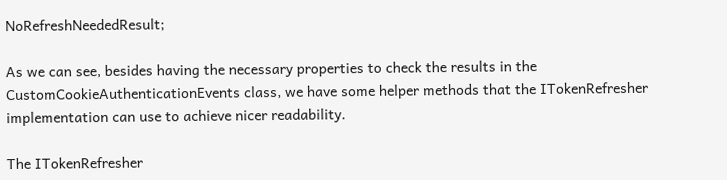NoRefreshNeededResult;

As we can see, besides having the necessary properties to check the results in the CustomCookieAuthenticationEvents class, we have some helper methods that the ITokenRefresher implementation can use to achieve nicer readability.

The ITokenRefresher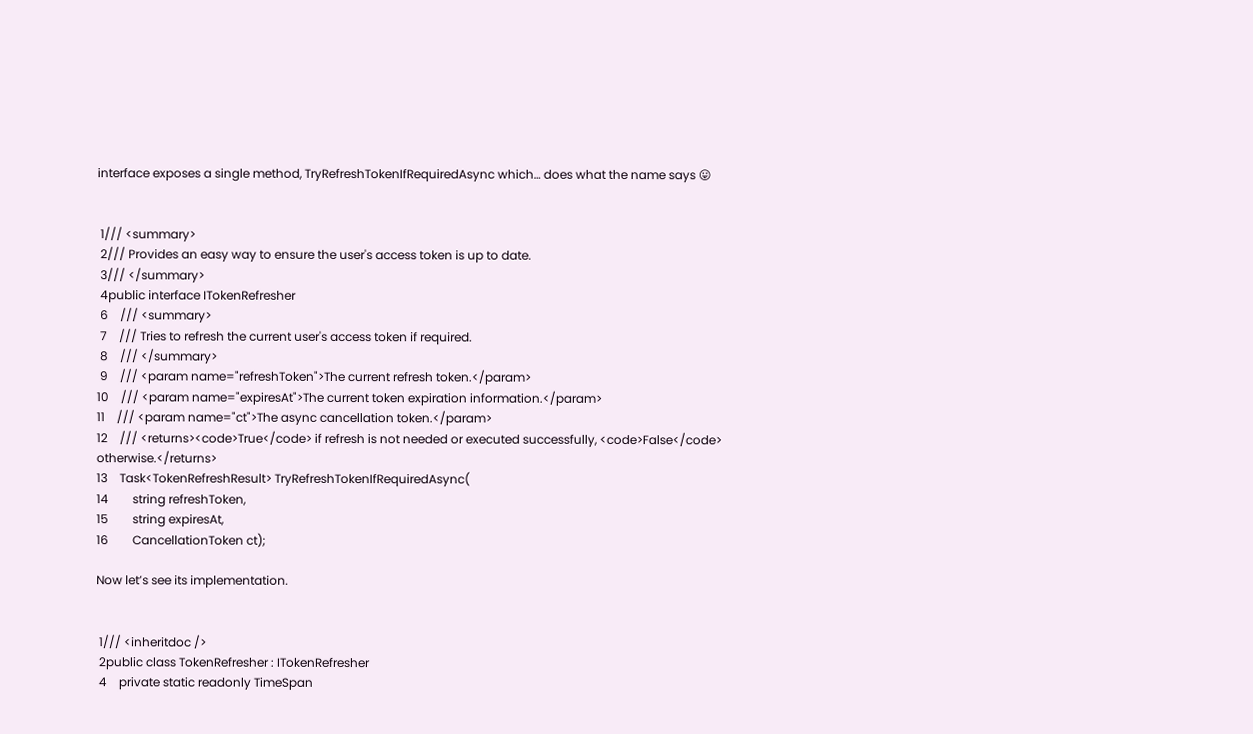interface exposes a single method, TryRefreshTokenIfRequiredAsync which… does what the name says 😛


 1/// <summary>
 2/// Provides an easy way to ensure the user's access token is up to date.
 3/// </summary>
 4public interface ITokenRefresher
 6    /// <summary>
 7    /// Tries to refresh the current user's access token if required.
 8    /// </summary>
 9    /// <param name="refreshToken">The current refresh token.</param>
10    /// <param name="expiresAt">The current token expiration information.</param>
11    /// <param name="ct">The async cancellation token.</param>
12    /// <returns><code>True</code> if refresh is not needed or executed successfully, <code>False</code> otherwise.</returns>
13    Task<TokenRefreshResult> TryRefreshTokenIfRequiredAsync(
14        string refreshToken,
15        string expiresAt,
16        CancellationToken ct);

Now let’s see its implementation.


 1/// <inheritdoc />
 2public class TokenRefresher : ITokenRefresher
 4    private static readonly TimeSpan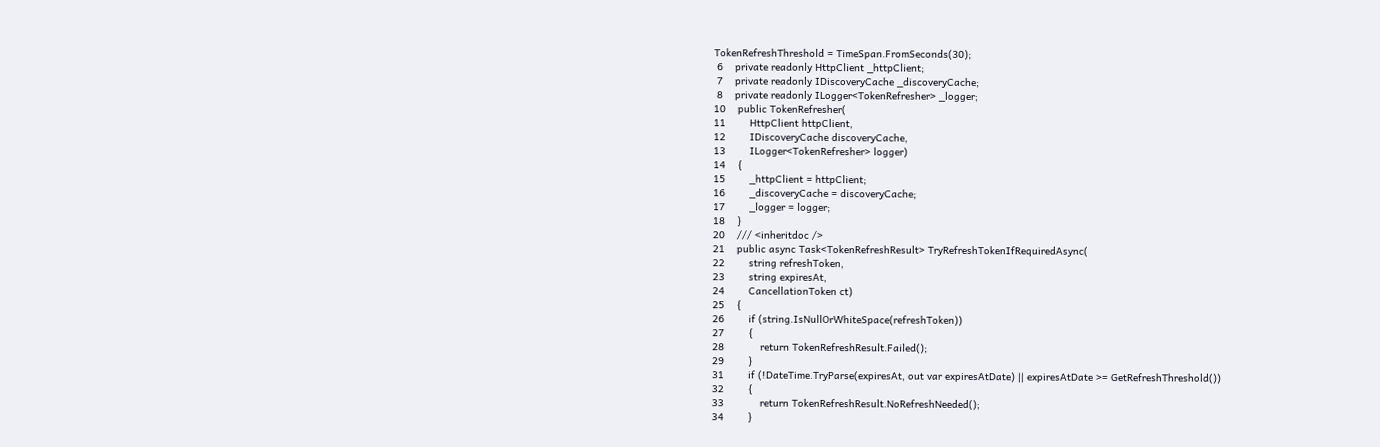TokenRefreshThreshold = TimeSpan.FromSeconds(30);
 6    private readonly HttpClient _httpClient;
 7    private readonly IDiscoveryCache _discoveryCache;
 8    private readonly ILogger<TokenRefresher> _logger;
10    public TokenRefresher(
11        HttpClient httpClient,
12        IDiscoveryCache discoveryCache,
13        ILogger<TokenRefresher> logger)
14    {
15        _httpClient = httpClient;
16        _discoveryCache = discoveryCache;
17        _logger = logger;
18    }
20    /// <inheritdoc />
21    public async Task<TokenRefreshResult> TryRefreshTokenIfRequiredAsync(
22        string refreshToken,
23        string expiresAt,
24        CancellationToken ct)
25    {
26        if (string.IsNullOrWhiteSpace(refreshToken))
27        {
28            return TokenRefreshResult.Failed();
29        }
31        if (!DateTime.TryParse(expiresAt, out var expiresAtDate) || expiresAtDate >= GetRefreshThreshold())
32        {
33            return TokenRefreshResult.NoRefreshNeeded();
34        }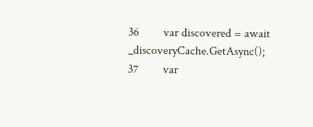36        var discovered = await _discoveryCache.GetAsync();
37        var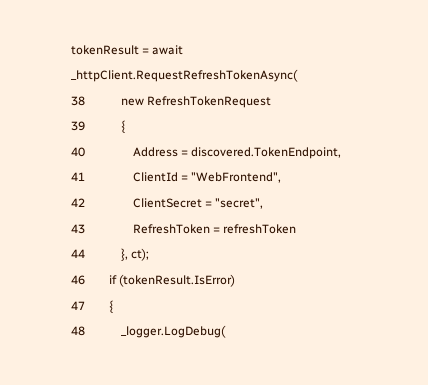tokenResult = await _httpClient.RequestRefreshTokenAsync(
38            new RefreshTokenRequest
39            {
40                Address = discovered.TokenEndpoint,
41                ClientId = "WebFrontend",
42                ClientSecret = "secret",
43                RefreshToken = refreshToken
44            }, ct);
46        if (tokenResult.IsError)
47        {
48            _logger.LogDebug(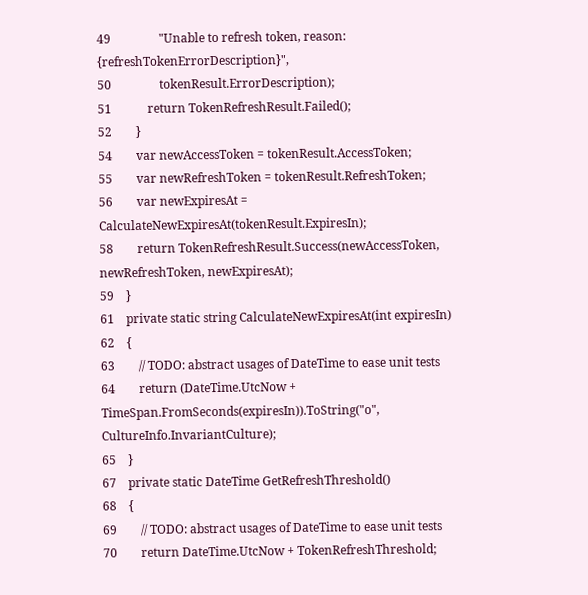49                "Unable to refresh token, reason: {refreshTokenErrorDescription}",
50                tokenResult.ErrorDescription);
51            return TokenRefreshResult.Failed();
52        }
54        var newAccessToken = tokenResult.AccessToken;
55        var newRefreshToken = tokenResult.RefreshToken;
56        var newExpiresAt = CalculateNewExpiresAt(tokenResult.ExpiresIn);
58        return TokenRefreshResult.Success(newAccessToken, newRefreshToken, newExpiresAt);
59    }
61    private static string CalculateNewExpiresAt(int expiresIn)
62    {
63        // TODO: abstract usages of DateTime to ease unit tests
64        return (DateTime.UtcNow + TimeSpan.FromSeconds(expiresIn)).ToString("o", CultureInfo.InvariantCulture);
65    }
67    private static DateTime GetRefreshThreshold()
68    {
69        // TODO: abstract usages of DateTime to ease unit tests
70        return DateTime.UtcNow + TokenRefreshThreshold;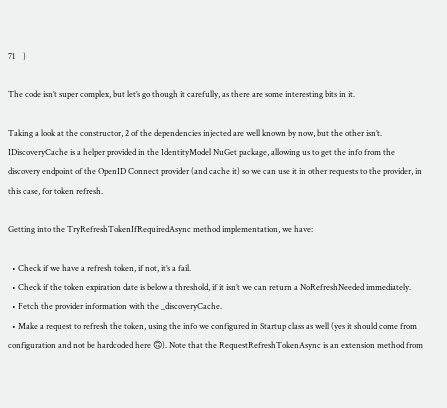71    }

The code isn’t super complex, but let’s go though it carefully, as there are some interesting bits in it.

Taking a look at the constructor, 2 of the dependencies injected are well known by now, but the other isn’t. IDiscoveryCache is a helper provided in the IdentityModel NuGet package, allowing us to get the info from the discovery endpoint of the OpenID Connect provider (and cache it) so we can use it in other requests to the provider, in this case, for token refresh.

Getting into the TryRefreshTokenIfRequiredAsync method implementation, we have:

  • Check if we have a refresh token, if not, it’s a fail.
  • Check if the token expiration date is below a threshold, if it isn’t we can return a NoRefreshNeeded immediately.
  • Fetch the provider information with the _discoveryCache.
  • Make a request to refresh the token, using the info we configured in Startup class as well (yes it should come from configuration and not be hardcoded here 🙃). Note that the RequestRefreshTokenAsync is an extension method from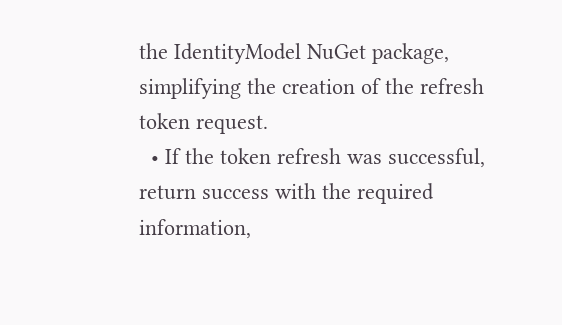the IdentityModel NuGet package, simplifying the creation of the refresh token request.
  • If the token refresh was successful, return success with the required information,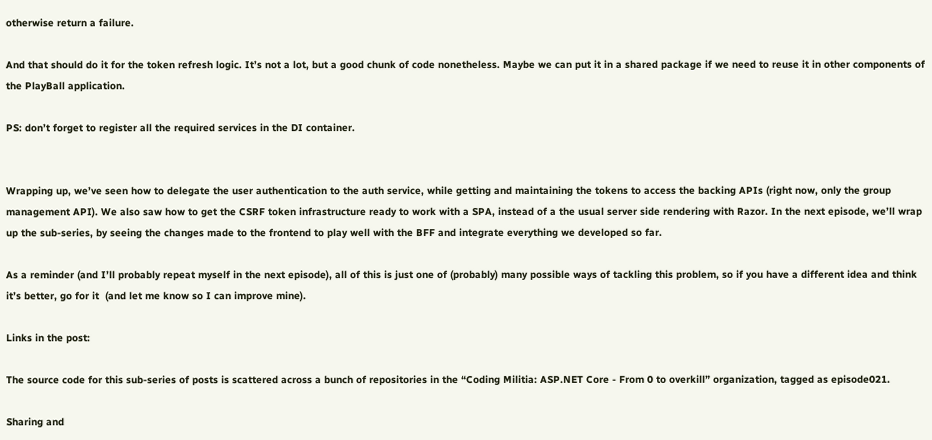otherwise return a failure.

And that should do it for the token refresh logic. It’s not a lot, but a good chunk of code nonetheless. Maybe we can put it in a shared package if we need to reuse it in other components of the PlayBall application.

PS: don’t forget to register all the required services in the DI container.


Wrapping up, we’ve seen how to delegate the user authentication to the auth service, while getting and maintaining the tokens to access the backing APIs (right now, only the group management API). We also saw how to get the CSRF token infrastructure ready to work with a SPA, instead of a the usual server side rendering with Razor. In the next episode, we’ll wrap up the sub-series, by seeing the changes made to the frontend to play well with the BFF and integrate everything we developed so far.

As a reminder (and I’ll probably repeat myself in the next episode), all of this is just one of (probably) many possible ways of tackling this problem, so if you have a different idea and think it’s better, go for it  (and let me know so I can improve mine).

Links in the post:

The source code for this sub-series of posts is scattered across a bunch of repositories in the “Coding Militia: ASP.NET Core - From 0 to overkill” organization, tagged as episode021.

Sharing and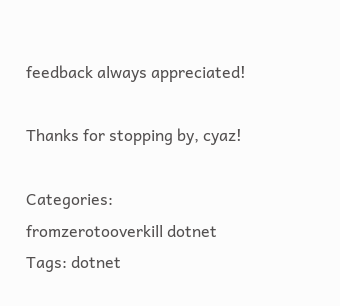feedback always appreciated!

Thanks for stopping by, cyaz!

Categories: fromzerotooverkill dotnet
Tags: dotnet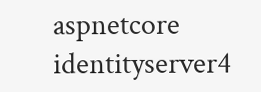aspnetcore identityserver4